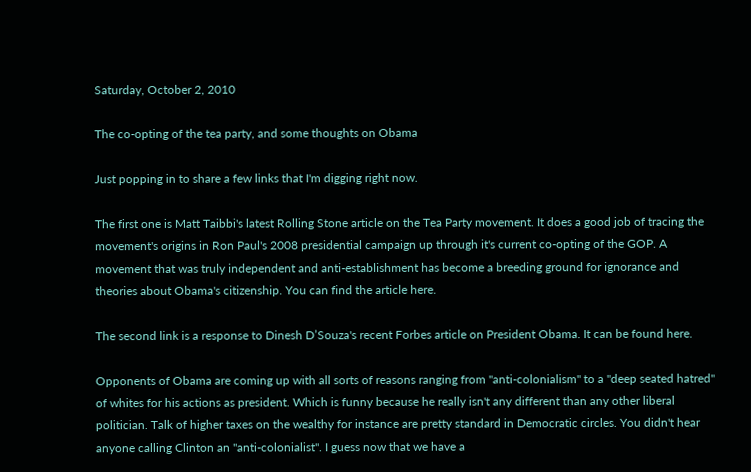Saturday, October 2, 2010

The co-opting of the tea party, and some thoughts on Obama

Just popping in to share a few links that I'm digging right now.

The first one is Matt Taibbi's latest Rolling Stone article on the Tea Party movement. It does a good job of tracing the movement's origins in Ron Paul's 2008 presidential campaign up through it's current co-opting of the GOP. A movement that was truly independent and anti-establishment has become a breeding ground for ignorance and theories about Obama's citizenship. You can find the article here.

The second link is a response to Dinesh D’Souza's recent Forbes article on President Obama. It can be found here.

Opponents of Obama are coming up with all sorts of reasons ranging from "anti-colonialism" to a "deep seated hatred" of whites for his actions as president. Which is funny because he really isn't any different than any other liberal politician. Talk of higher taxes on the wealthy for instance are pretty standard in Democratic circles. You didn't hear anyone calling Clinton an "anti-colonialist". I guess now that we have a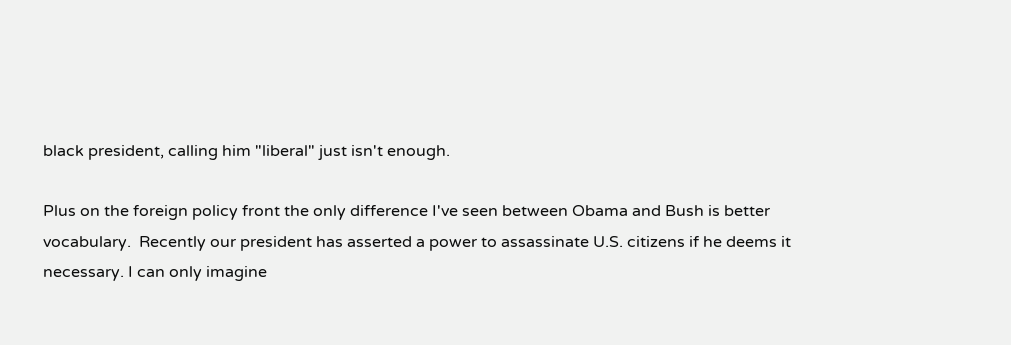black president, calling him "liberal" just isn't enough.

Plus on the foreign policy front the only difference I've seen between Obama and Bush is better vocabulary.  Recently our president has asserted a power to assassinate U.S. citizens if he deems it necessary. I can only imagine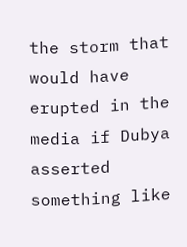the storm that would have erupted in the media if Dubya asserted something like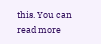this. You can read more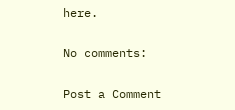here.

No comments:

Post a Comment